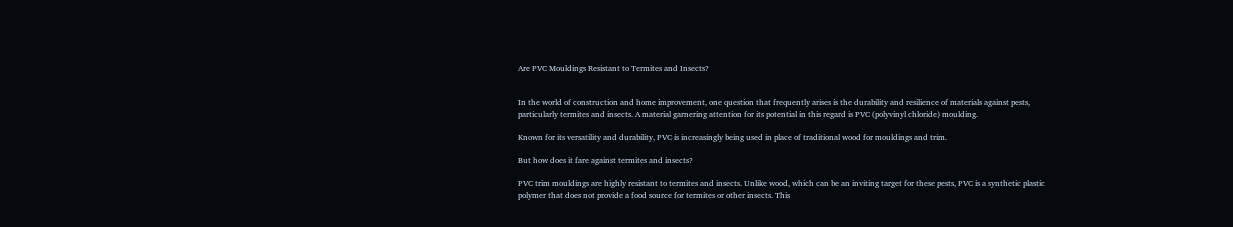Are PVC Mouldings Resistant to Termites and Insects?


In the world of construction and home improvement, one question that frequently arises is the durability and resilience of materials against pests, particularly termites and insects. A material garnering attention for its potential in this regard is PVC (polyvinyl chloride) moulding.

Known for its versatility and durability, PVC is increasingly being used in place of traditional wood for mouldings and trim.

But how does it fare against termites and insects?

PVC trim mouldings are highly resistant to termites and insects. Unlike wood, which can be an inviting target for these pests, PVC is a synthetic plastic polymer that does not provide a food source for termites or other insects. This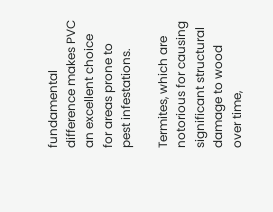fundamental difference makes PVC an excellent choice for areas prone to pest infestations.

Termites, which are notorious for causing significant structural damage to wood over time,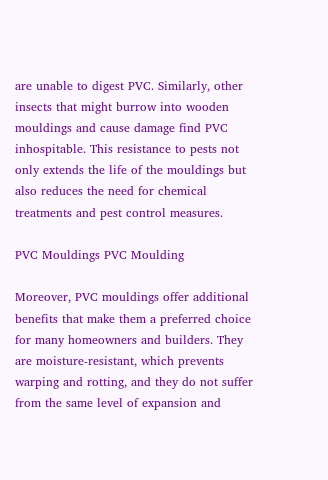are unable to digest PVC. Similarly, other insects that might burrow into wooden mouldings and cause damage find PVC inhospitable. This resistance to pests not only extends the life of the mouldings but also reduces the need for chemical treatments and pest control measures.

PVC Mouldings PVC Moulding

Moreover, PVC mouldings offer additional benefits that make them a preferred choice for many homeowners and builders. They are moisture-resistant, which prevents warping and rotting, and they do not suffer from the same level of expansion and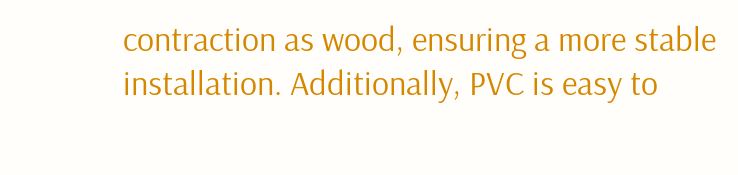contraction as wood, ensuring a more stable installation. Additionally, PVC is easy to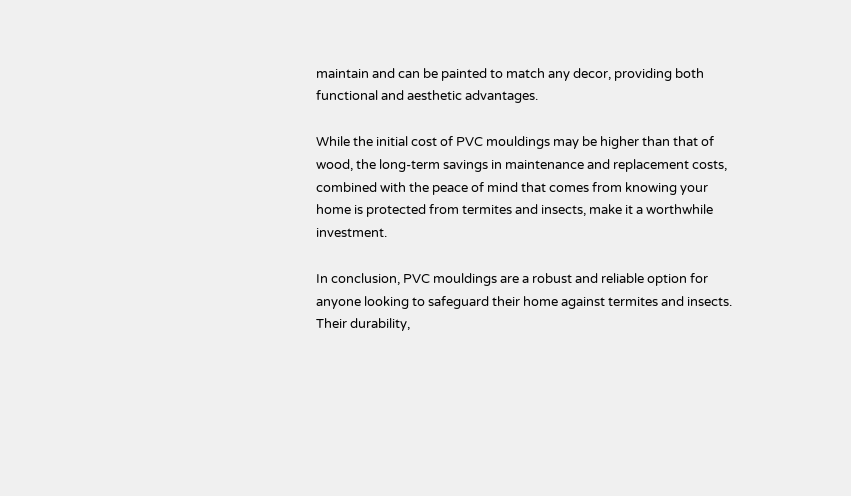maintain and can be painted to match any decor, providing both functional and aesthetic advantages.

While the initial cost of PVC mouldings may be higher than that of wood, the long-term savings in maintenance and replacement costs, combined with the peace of mind that comes from knowing your home is protected from termites and insects, make it a worthwhile investment.

In conclusion, PVC mouldings are a robust and reliable option for anyone looking to safeguard their home against termites and insects. Their durability,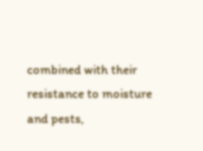combined with their resistance to moisture and pests,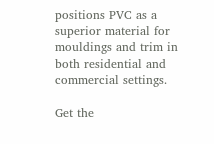positions PVC as a superior material for mouldings and trim in both residential and commercial settings.

Get the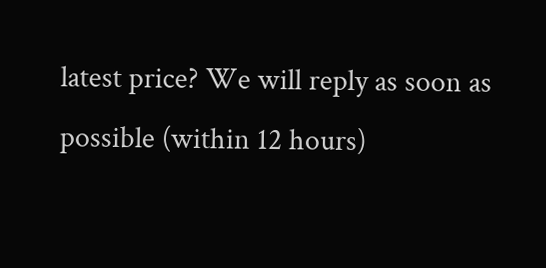latest price? We will reply as soon as possible (within 12 hours)